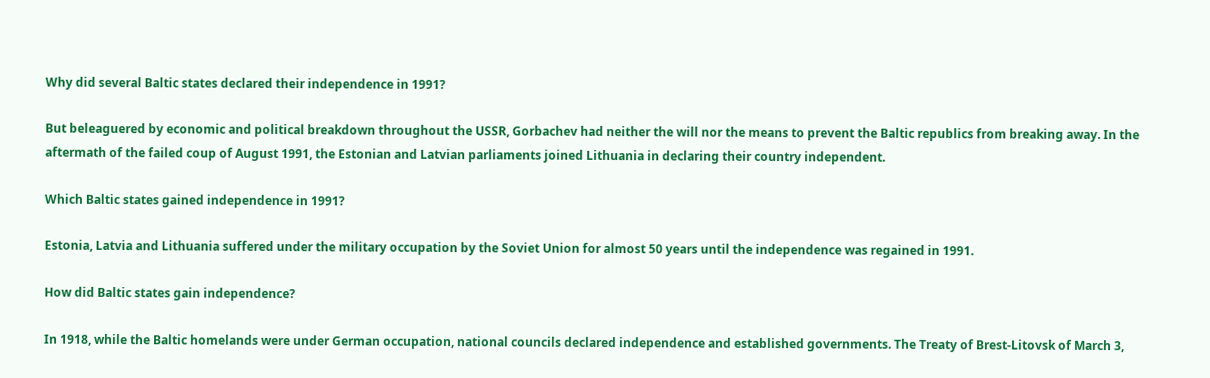Why did several Baltic states declared their independence in 1991?

But beleaguered by economic and political breakdown throughout the USSR, Gorbachev had neither the will nor the means to prevent the Baltic republics from breaking away. In the aftermath of the failed coup of August 1991, the Estonian and Latvian parliaments joined Lithuania in declaring their country independent.

Which Baltic states gained independence in 1991?

Estonia, Latvia and Lithuania suffered under the military occupation by the Soviet Union for almost 50 years until the independence was regained in 1991.

How did Baltic states gain independence?

In 1918, while the Baltic homelands were under German occupation, national councils declared independence and established governments. The Treaty of Brest-Litovsk of March 3,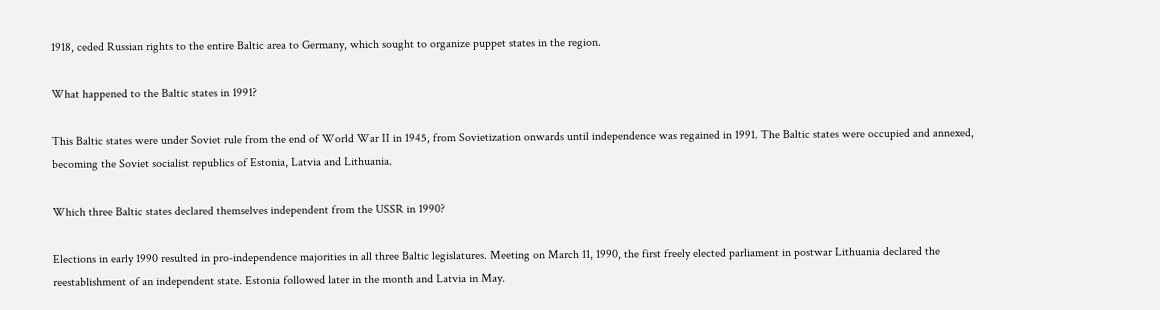1918, ceded Russian rights to the entire Baltic area to Germany, which sought to organize puppet states in the region.

What happened to the Baltic states in 1991?

This Baltic states were under Soviet rule from the end of World War II in 1945, from Sovietization onwards until independence was regained in 1991. The Baltic states were occupied and annexed, becoming the Soviet socialist republics of Estonia, Latvia and Lithuania.

Which three Baltic states declared themselves independent from the USSR in 1990?

Elections in early 1990 resulted in pro-independence majorities in all three Baltic legislatures. Meeting on March 11, 1990, the first freely elected parliament in postwar Lithuania declared the reestablishment of an independent state. Estonia followed later in the month and Latvia in May.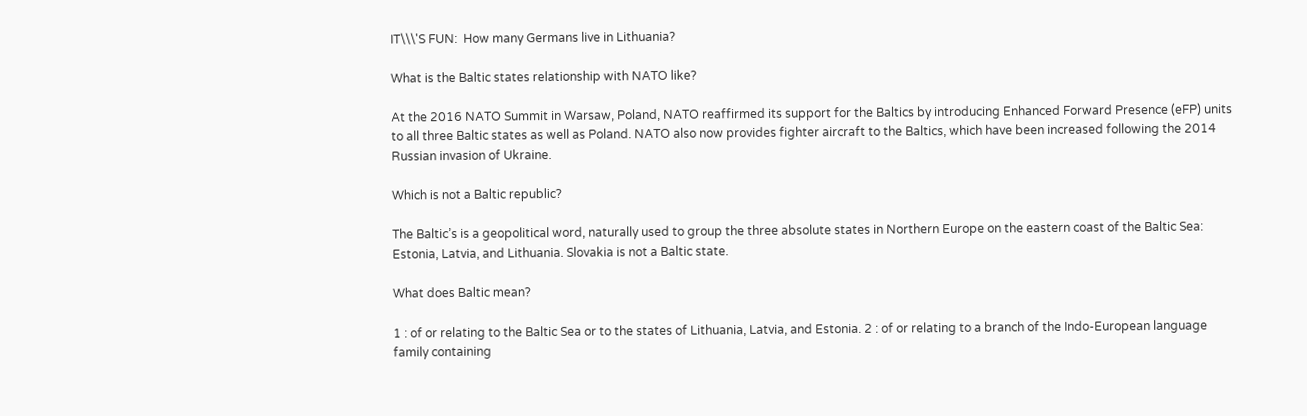IT\\\'S FUN:  How many Germans live in Lithuania?

What is the Baltic states relationship with NATO like?

At the 2016 NATO Summit in Warsaw, Poland, NATO reaffirmed its support for the Baltics by introducing Enhanced Forward Presence (eFP) units to all three Baltic states as well as Poland. NATO also now provides fighter aircraft to the Baltics, which have been increased following the 2014 Russian invasion of Ukraine.

Which is not a Baltic republic?

The Baltic’s is a geopolitical word, naturally used to group the three absolute states in Northern Europe on the eastern coast of the Baltic Sea: Estonia, Latvia, and Lithuania. Slovakia is not a Baltic state.

What does Baltic mean?

1 : of or relating to the Baltic Sea or to the states of Lithuania, Latvia, and Estonia. 2 : of or relating to a branch of the Indo-European language family containing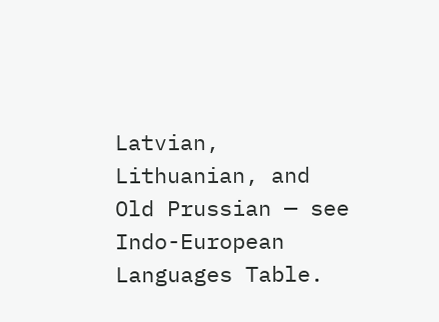Latvian, Lithuanian, and Old Prussian — see Indo-European Languages Table.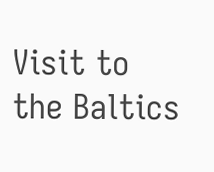Visit to the Baltics